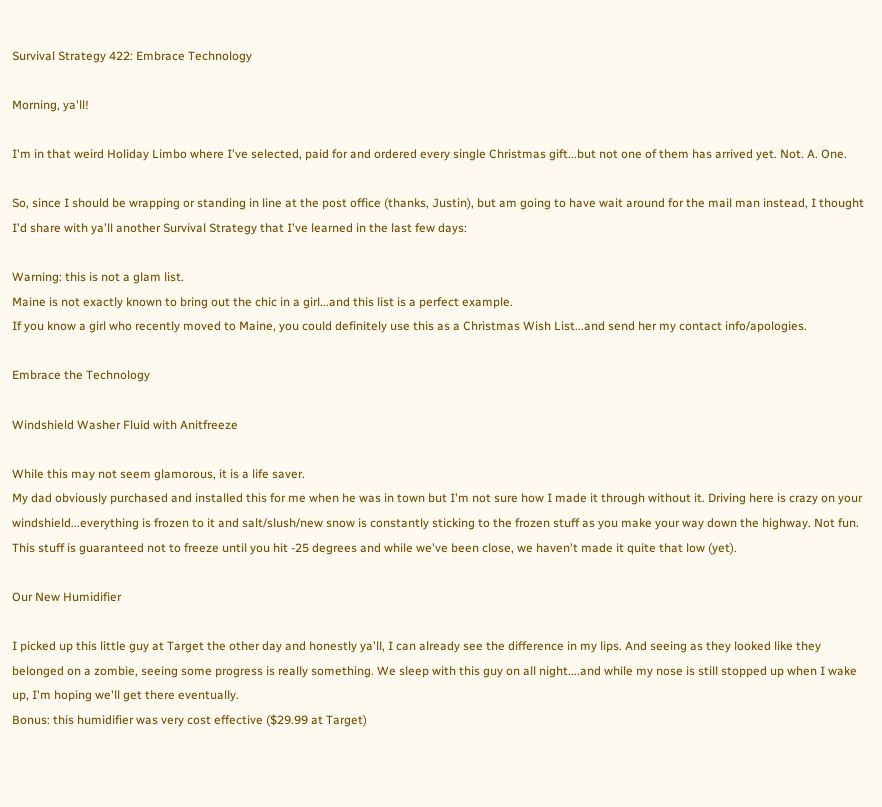Survival Strategy 422: Embrace Technology

Morning, ya'll!

I'm in that weird Holiday Limbo where I've selected, paid for and ordered every single Christmas gift...but not one of them has arrived yet. Not. A. One.

So, since I should be wrapping or standing in line at the post office (thanks, Justin), but am going to have wait around for the mail man instead, I thought I'd share with ya'll another Survival Strategy that I've learned in the last few days:

Warning: this is not a glam list.
Maine is not exactly known to bring out the chic in a girl...and this list is a perfect example.
If you know a girl who recently moved to Maine, you could definitely use this as a Christmas Wish List...and send her my contact info/apologies.

Embrace the Technology

Windshield Washer Fluid with Anitfreeze

While this may not seem glamorous, it is a life saver.
My dad obviously purchased and installed this for me when he was in town but I'm not sure how I made it through without it. Driving here is crazy on your windshield...everything is frozen to it and salt/slush/new snow is constantly sticking to the frozen stuff as you make your way down the highway. Not fun. This stuff is guaranteed not to freeze until you hit -25 degrees and while we've been close, we haven't made it quite that low (yet).

Our New Humidifier

I picked up this little guy at Target the other day and honestly ya'll, I can already see the difference in my lips. And seeing as they looked like they belonged on a zombie, seeing some progress is really something. We sleep with this guy on all night....and while my nose is still stopped up when I wake up, I'm hoping we'll get there eventually.
Bonus: this humidifier was very cost effective ($29.99 at Target)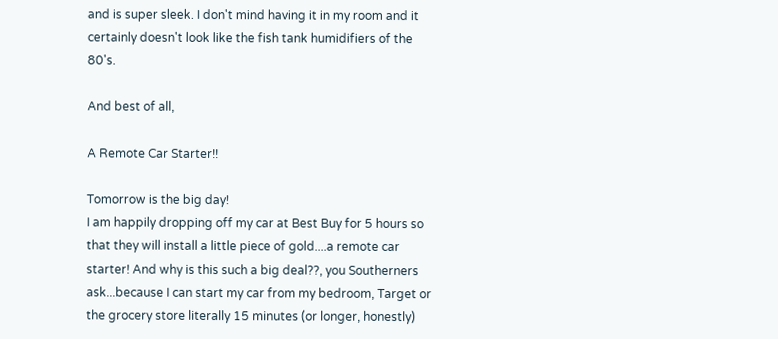and is super sleek. I don't mind having it in my room and it certainly doesn't look like the fish tank humidifiers of the 80's.

And best of all,

A Remote Car Starter!!

Tomorrow is the big day!
I am happily dropping off my car at Best Buy for 5 hours so that they will install a little piece of gold....a remote car starter! And why is this such a big deal??, you Southerners ask...because I can start my car from my bedroom, Target or the grocery store literally 15 minutes (or longer, honestly)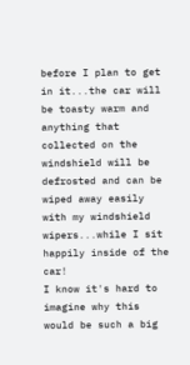before I plan to get in it...the car will be toasty warm and anything that collected on the windshield will be defrosted and can be wiped away easily with my windshield wipers...while I sit happily inside of the car!
I know it's hard to imagine why this would be such a big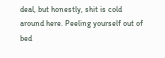deal, but honestly, shit is cold around here. Peeling yourself out of bed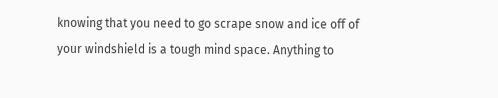knowing that you need to go scrape snow and ice off of your windshield is a tough mind space. Anything to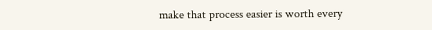make that process easier is worth every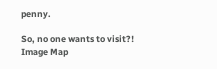penny.

So, no one wants to visit?!
Image Map